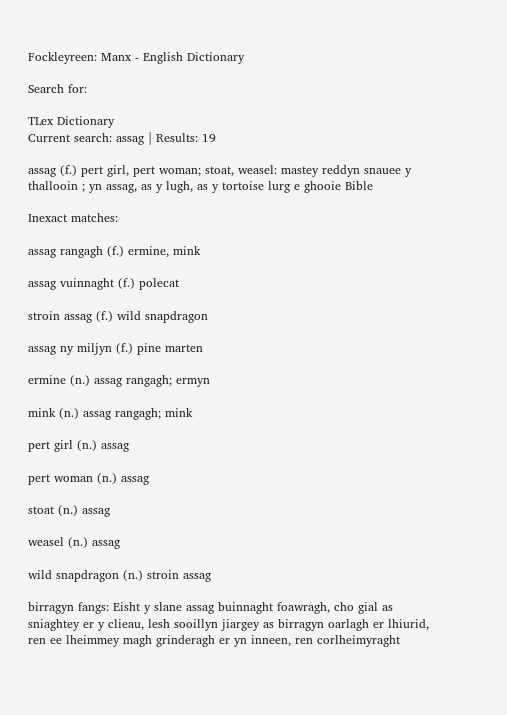Fockleyreen: Manx - English Dictionary

Search for:

TLex Dictionary
Current search: assag | Results: 19

assag (f.) pert girl, pert woman; stoat, weasel: mastey reddyn snauee y thallooin ; yn assag, as y lugh, as y tortoise lurg e ghooie Bible

Inexact matches:

assag rangagh (f.) ermine, mink

assag vuinnaght (f.) polecat

stroin assag (f.) wild snapdragon

assag ny miljyn (f.) pine marten

ermine (n.) assag rangagh; ermyn

mink (n.) assag rangagh; mink

pert girl (n.) assag

pert woman (n.) assag

stoat (n.) assag

weasel (n.) assag

wild snapdragon (n.) stroin assag

birragyn fangs: Eisht y slane assag buinnaght foawragh, cho gial as sniaghtey er y clieau, lesh sooillyn jiargey as birragyn oarlagh er lhiurid, ren ee lheimmey magh grinderagh er yn inneen, ren corlheimyraght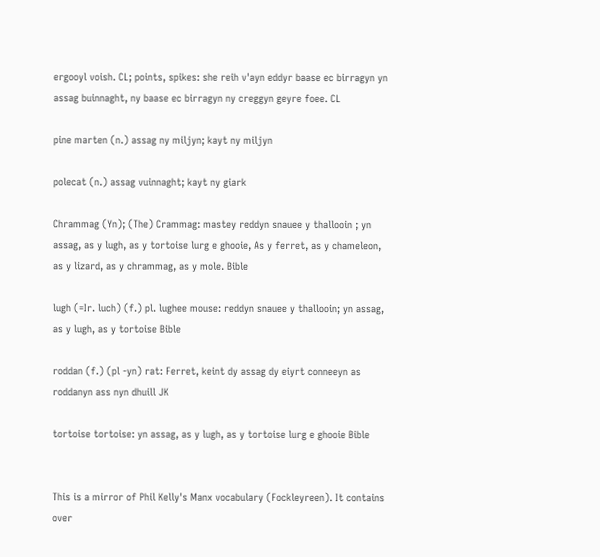ergooyl voish. CL; points, spikes: she reih v'ayn eddyr baase ec birragyn yn assag buinnaght, ny baase ec birragyn ny creggyn geyre foee. CL

pine marten (n.) assag ny miljyn; kayt ny miljyn

polecat (n.) assag vuinnaght; kayt ny giark

Chrammag (Yn); (The) Crammag: mastey reddyn snauee y thallooin ; yn assag, as y lugh, as y tortoise lurg e ghooie, As y ferret, as y chameleon, as y lizard, as y chrammag, as y mole. Bible

lugh (=Ir. luch) (f.) pl. lughee mouse: reddyn snauee y thallooin; yn assag, as y lugh, as y tortoise Bible

roddan (f.) (pl -yn) rat: Ferret, keint dy assag dy eiyrt conneeyn as roddanyn ass nyn dhuill JK

tortoise tortoise: yn assag, as y lugh, as y tortoise lurg e ghooie Bible


This is a mirror of Phil Kelly's Manx vocabulary (Fockleyreen). It contains over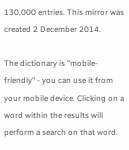130,000 entries. This mirror was created 2 December 2014.

The dictionary is "mobile-friendly" - you can use it from your mobile device. Clicking on a word within the results will perform a search on that word.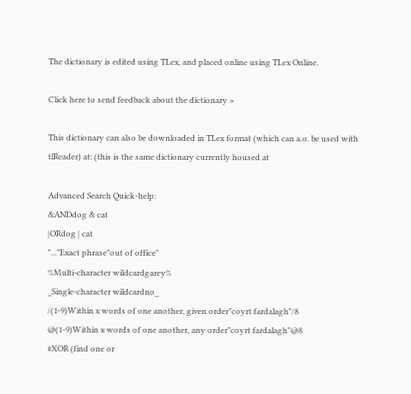The dictionary is edited using TLex, and placed online using TLex Online.

Click here to send feedback about the dictionary »

This dictionary can also be downloaded in TLex format (which can a.o. be used with tlReader) at: (this is the same dictionary currently housed at

Advanced Search Quick-help:
&ANDdog & cat
|ORdog | cat
"..."Exact phrase"out of office"
%Multi-character wildcardgarey%
_Single-character wildcardno_
/(1-9)Within x words of one another, given order"coyrt fardalagh"/8
@(1-9)Within x words of one another, any order"coyrt fardalagh"@8
#XOR (find one or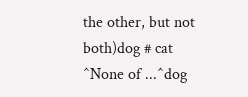the other, but not both)dog # cat
^None of ...^dog